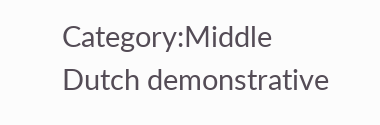Category:Middle Dutch demonstrative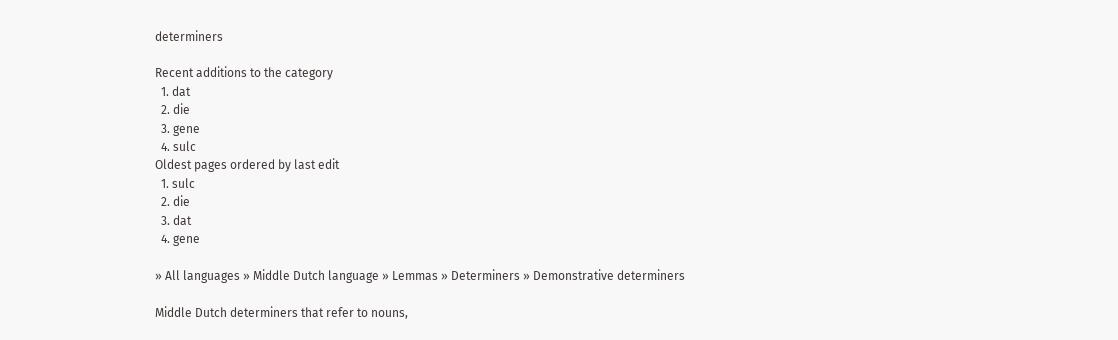determiners

Recent additions to the category
  1. dat
  2. die
  3. gene
  4. sulc
Oldest pages ordered by last edit
  1. sulc
  2. die
  3. dat
  4. gene

» All languages » Middle Dutch language » Lemmas » Determiners » Demonstrative determiners

Middle Dutch determiners that refer to nouns,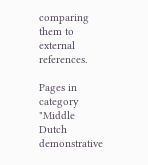comparing them to external references.

Pages in category "Middle Dutch demonstrative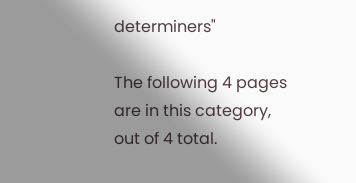determiners"

The following 4 pages are in this category, out of 4 total.